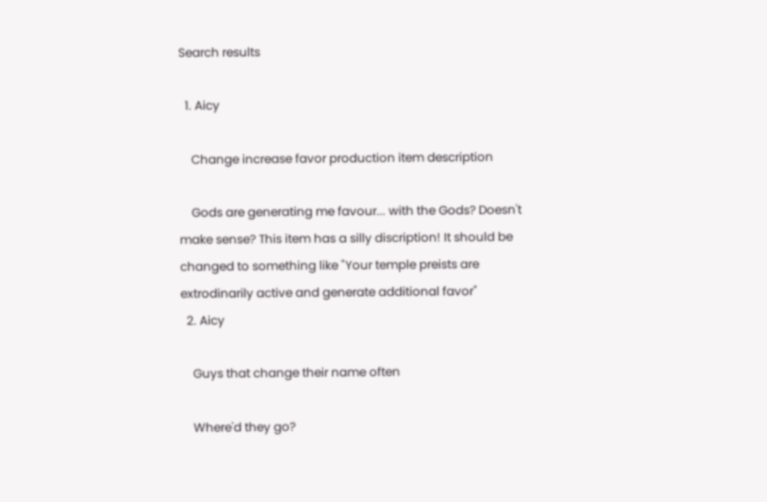Search results

  1. Aicy

    Change increase favor production item description

    Gods are generating me favour... with the Gods? Doesn't make sense? This item has a silly discription! It should be changed to something like "Your temple preists are extrodinarily active and generate additional favor"
  2. Aicy

    Guys that change their name often

    Where'd they go?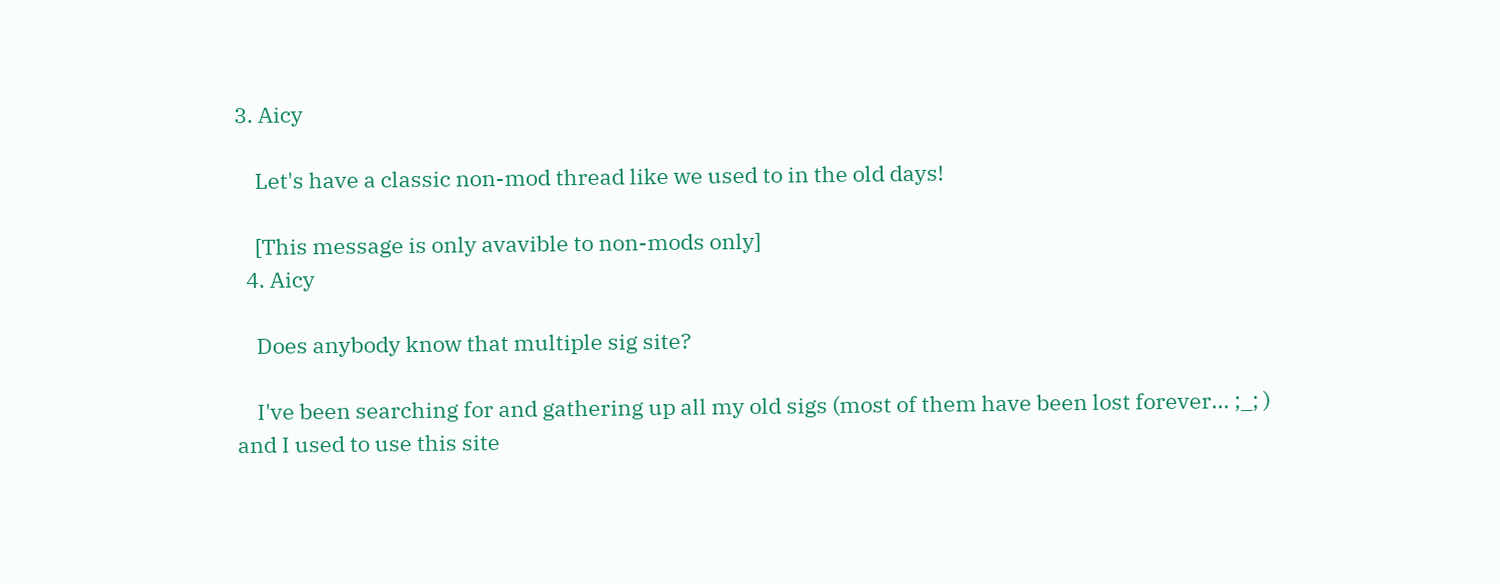3. Aicy

    Let's have a classic non-mod thread like we used to in the old days!

    [This message is only avavible to non-mods only]
  4. Aicy

    Does anybody know that multiple sig site?

    I've been searching for and gathering up all my old sigs (most of them have been lost forever... ;_; ) and I used to use this site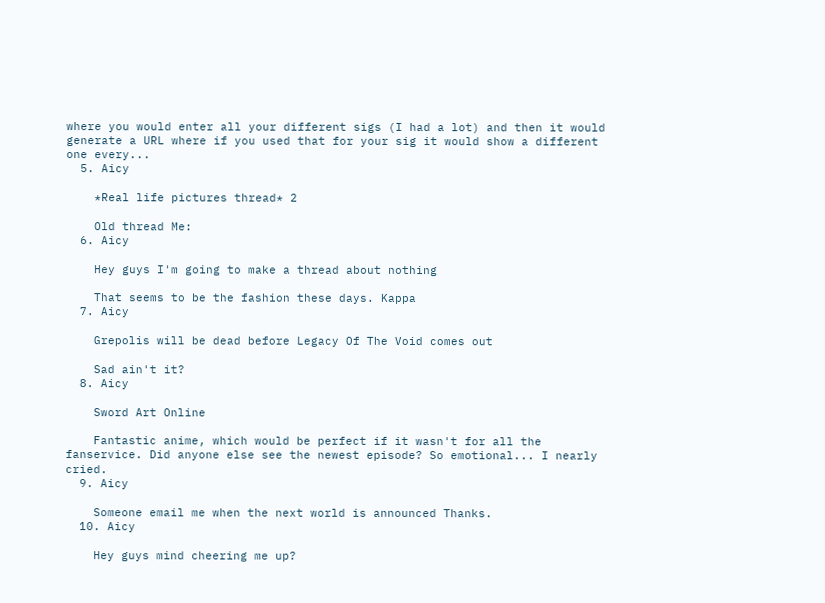where you would enter all your different sigs (I had a lot) and then it would generate a URL where if you used that for your sig it would show a different one every...
  5. Aicy

    *Real life pictures thread* 2

    Old thread Me:
  6. Aicy

    Hey guys I'm going to make a thread about nothing

    That seems to be the fashion these days. Kappa
  7. Aicy

    Grepolis will be dead before Legacy Of The Void comes out

    Sad ain't it?
  8. Aicy

    Sword Art Online

    Fantastic anime, which would be perfect if it wasn't for all the fanservice. Did anyone else see the newest episode? So emotional... I nearly cried.
  9. Aicy

    Someone email me when the next world is announced Thanks.
  10. Aicy

    Hey guys mind cheering me up?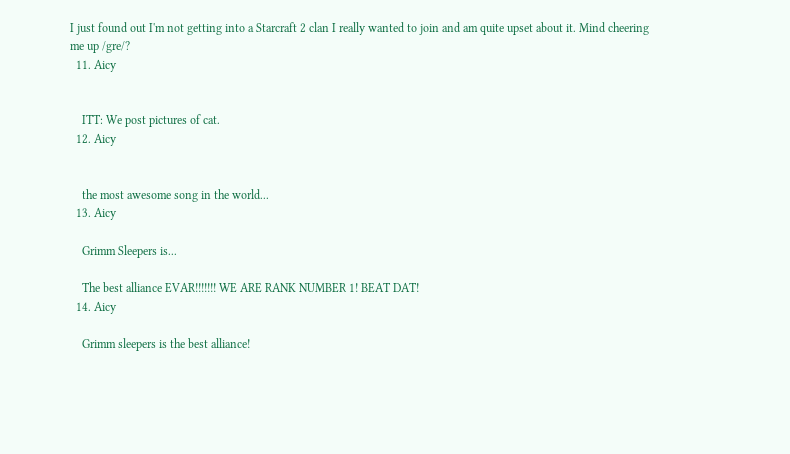I just found out I'm not getting into a Starcraft 2 clan I really wanted to join and am quite upset about it. Mind cheering me up /gre/?
  11. Aicy


    ITT: We post pictures of cat.
  12. Aicy


    the most awesome song in the world...
  13. Aicy

    Grimm Sleepers is...

    The best alliance EVAR!!!!!!! WE ARE RANK NUMBER 1! BEAT DAT!
  14. Aicy

    Grimm sleepers is the best alliance!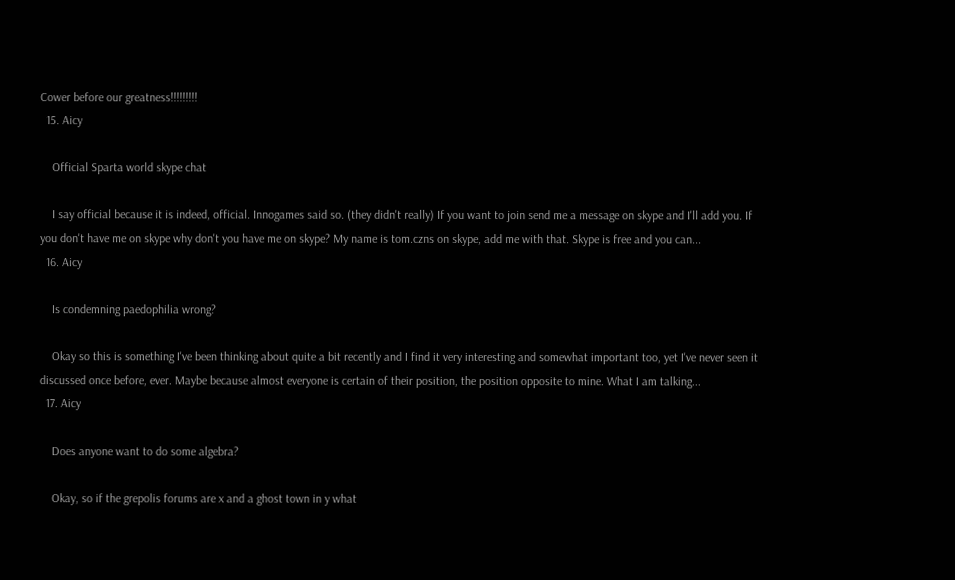Cower before our greatness!!!!!!!!!
  15. Aicy

    Official Sparta world skype chat

    I say official because it is indeed, official. Innogames said so. (they didn't really) If you want to join send me a message on skype and I'll add you. If you don't have me on skype why don't you have me on skype? My name is tom.czns on skype, add me with that. Skype is free and you can...
  16. Aicy

    Is condemning paedophilia wrong?

    Okay so this is something I've been thinking about quite a bit recently and I find it very interesting and somewhat important too, yet I've never seen it discussed once before, ever. Maybe because almost everyone is certain of their position, the position opposite to mine. What I am talking...
  17. Aicy

    Does anyone want to do some algebra?

    Okay, so if the grepolis forums are x and a ghost town in y what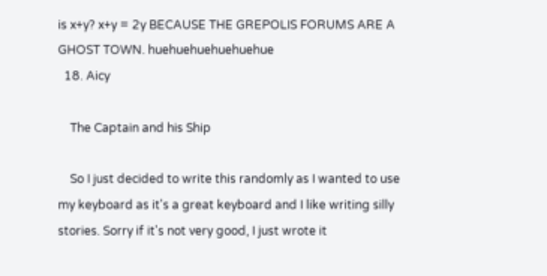is x+y? x+y = 2y BECAUSE THE GREPOLIS FORUMS ARE A GHOST TOWN. huehuehuehuehuehue
  18. Aicy

    The Captain and his Ship

    So I just decided to write this randomly as I wanted to use my keyboard as it's a great keyboard and I like writing silly stories. Sorry if it's not very good, I just wrote it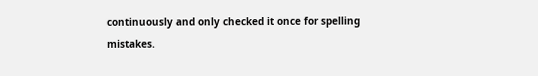continuously and only checked it once for spelling mistakes.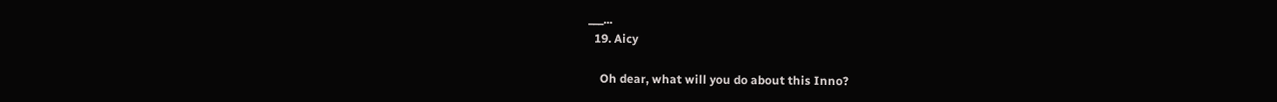___...
  19. Aicy

    Oh dear, what will you do about this Inno?